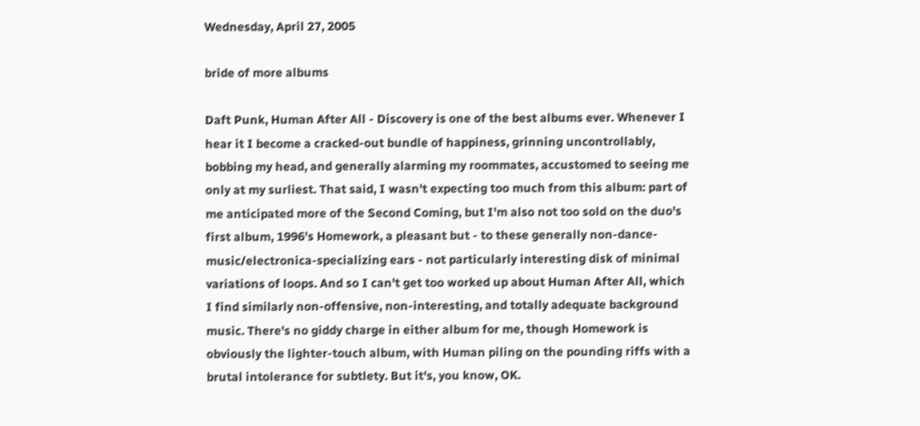Wednesday, April 27, 2005

bride of more albums

Daft Punk, Human After All - Discovery is one of the best albums ever. Whenever I hear it I become a cracked-out bundle of happiness, grinning uncontrollably, bobbing my head, and generally alarming my roommates, accustomed to seeing me only at my surliest. That said, I wasn't expecting too much from this album: part of me anticipated more of the Second Coming, but I'm also not too sold on the duo's first album, 1996's Homework, a pleasant but - to these generally non-dance-music/electronica-specializing ears - not particularly interesting disk of minimal variations of loops. And so I can't get too worked up about Human After All, which I find similarly non-offensive, non-interesting, and totally adequate background music. There's no giddy charge in either album for me, though Homework is obviously the lighter-touch album, with Human piling on the pounding riffs with a brutal intolerance for subtlety. But it's, you know, OK.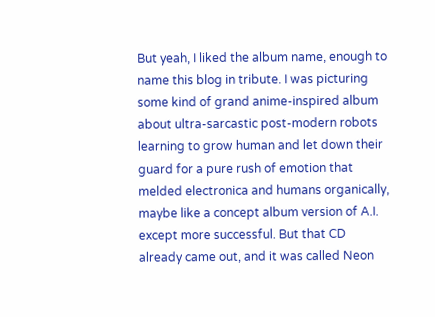But yeah, I liked the album name, enough to name this blog in tribute. I was picturing some kind of grand anime-inspired album about ultra-sarcastic post-modern robots learning to grow human and let down their guard for a pure rush of emotion that melded electronica and humans organically, maybe like a concept album version of A.I. except more successful. But that CD already came out, and it was called Neon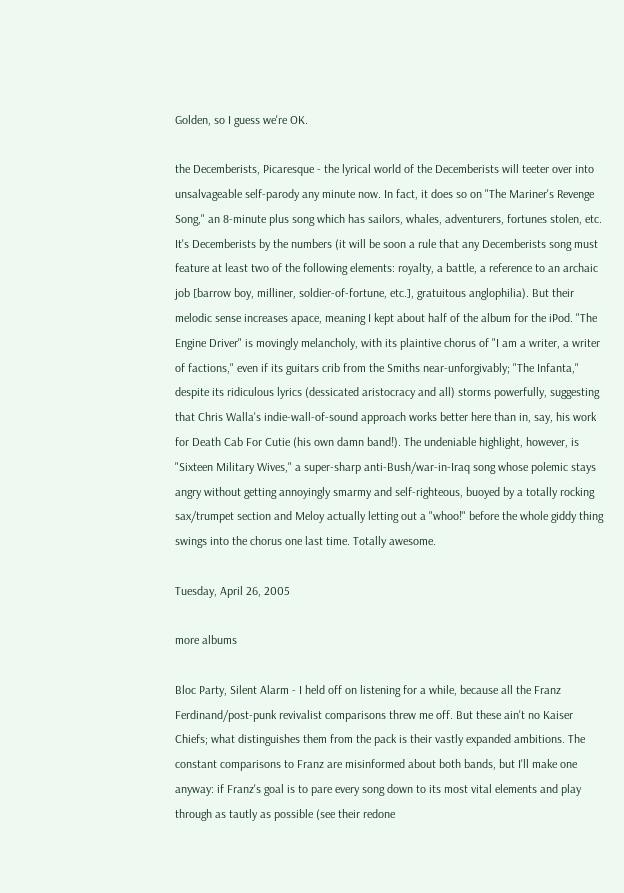Golden, so I guess we're OK.

the Decemberists, Picaresque - the lyrical world of the Decemberists will teeter over into unsalvageable self-parody any minute now. In fact, it does so on "The Mariner's Revenge Song," an 8-minute plus song which has sailors, whales, adventurers, fortunes stolen, etc. It's Decemberists by the numbers (it will be soon a rule that any Decemberists song must feature at least two of the following elements: royalty, a battle, a reference to an archaic job [barrow boy, milliner, soldier-of-fortune, etc.], gratuitous anglophilia). But their melodic sense increases apace, meaning I kept about half of the album for the iPod. "The Engine Driver" is movingly melancholy, with its plaintive chorus of "I am a writer, a writer of factions," even if its guitars crib from the Smiths near-unforgivably; "The Infanta," despite its ridiculous lyrics (dessicated aristocracy and all) storms powerfully, suggesting that Chris Walla's indie-wall-of-sound approach works better here than in, say, his work for Death Cab For Cutie (his own damn band!). The undeniable highlight, however, is "Sixteen Military Wives," a super-sharp anti-Bush/war-in-Iraq song whose polemic stays angry without getting annoyingly smarmy and self-righteous, buoyed by a totally rocking sax/trumpet section and Meloy actually letting out a "whoo!" before the whole giddy thing swings into the chorus one last time. Totally awesome.

Tuesday, April 26, 2005

more albums

Bloc Party, Silent Alarm - I held off on listening for a while, because all the Franz Ferdinand/post-punk revivalist comparisons threw me off. But these ain't no Kaiser Chiefs; what distinguishes them from the pack is their vastly expanded ambitions. The constant comparisons to Franz are misinformed about both bands, but I'll make one anyway: if Franz's goal is to pare every song down to its most vital elements and play through as tautly as possible (see their redone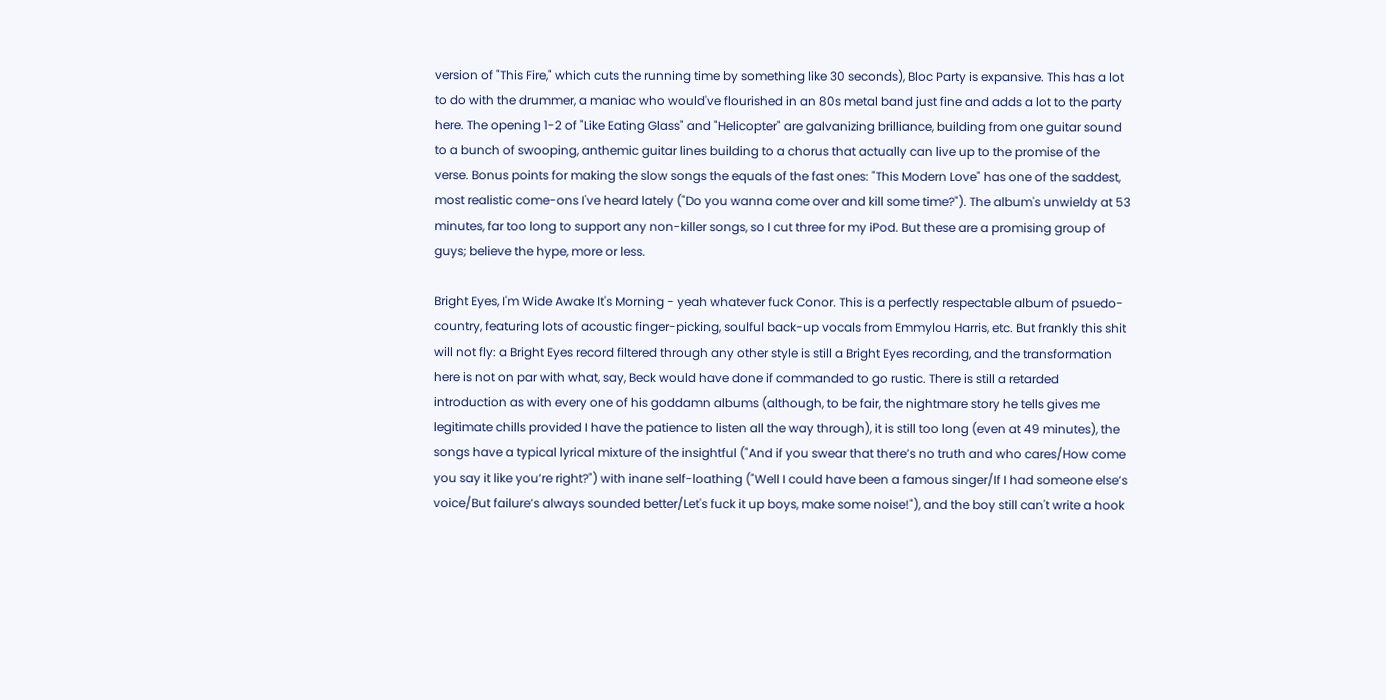version of "This Fire," which cuts the running time by something like 30 seconds), Bloc Party is expansive. This has a lot to do with the drummer, a maniac who would've flourished in an 80s metal band just fine and adds a lot to the party here. The opening 1-2 of "Like Eating Glass" and "Helicopter" are galvanizing brilliance, building from one guitar sound to a bunch of swooping, anthemic guitar lines building to a chorus that actually can live up to the promise of the verse. Bonus points for making the slow songs the equals of the fast ones: "This Modern Love" has one of the saddest, most realistic come-ons I've heard lately ("Do you wanna come over and kill some time?"). The album's unwieldy at 53 minutes, far too long to support any non-killer songs, so I cut three for my iPod. But these are a promising group of guys; believe the hype, more or less.

Bright Eyes, I'm Wide Awake It's Morning - yeah whatever fuck Conor. This is a perfectly respectable album of psuedo-country, featuring lots of acoustic finger-picking, soulful back-up vocals from Emmylou Harris, etc. But frankly this shit will not fly: a Bright Eyes record filtered through any other style is still a Bright Eyes recording, and the transformation here is not on par with what, say, Beck would have done if commanded to go rustic. There is still a retarded introduction as with every one of his goddamn albums (although, to be fair, the nightmare story he tells gives me legitimate chills provided I have the patience to listen all the way through), it is still too long (even at 49 minutes), the songs have a typical lyrical mixture of the insightful ("And if you swear that there’s no truth and who cares/How come you say it like you’re right?") with inane self-loathing ("Well I could have been a famous singer/If I had someone else’s voice/But failure’s always sounded better/Let's fuck it up boys, make some noise!"), and the boy still can't write a hook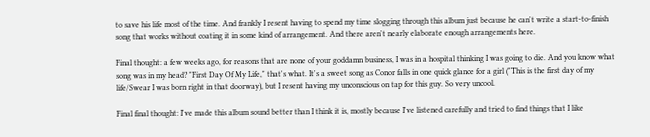to save his life most of the time. And frankly I resent having to spend my time slogging through this album just because he can't write a start-to-finish song that works without coating it in some kind of arrangement. And there aren't nearly elaborate enough arrangements here.

Final thought: a few weeks ago, for reasons that are none of your goddamn business, I was in a hospital thinking I was going to die. And you know what song was in my head? "First Day Of My Life," that's what. It's a sweet song as Conor falls in one quick glance for a girl ("This is the first day of my life/Swear I was born right in that doorway), but I resent having my unconscious on tap for this guy. So very uncool.

Final final thought: I've made this album sound better than I think it is, mostly because I've listened carefully and tried to find things that I like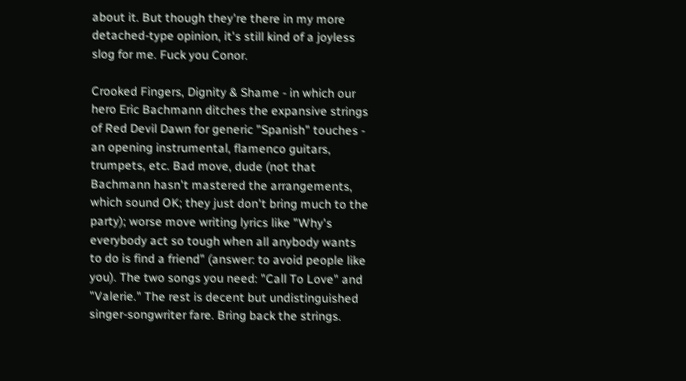about it. But though they're there in my more detached-type opinion, it's still kind of a joyless slog for me. Fuck you Conor.

Crooked Fingers, Dignity & Shame - in which our hero Eric Bachmann ditches the expansive strings of Red Devil Dawn for generic "Spanish" touches - an opening instrumental, flamenco guitars, trumpets, etc. Bad move, dude (not that Bachmann hasn't mastered the arrangements, which sound OK; they just don't bring much to the party); worse move writing lyrics like "Why's everybody act so tough when all anybody wants to do is find a friend" (answer: to avoid people like you). The two songs you need: "Call To Love" and "Valerie." The rest is decent but undistinguished singer-songwriter fare. Bring back the strings.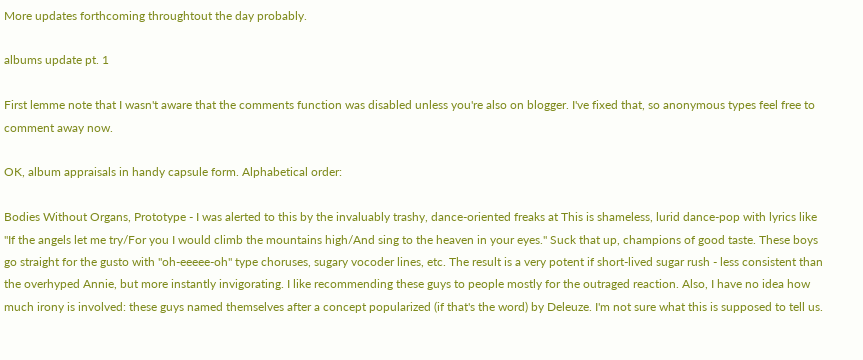More updates forthcoming throughtout the day probably.

albums update pt. 1

First lemme note that I wasn't aware that the comments function was disabled unless you're also on blogger. I've fixed that, so anonymous types feel free to comment away now.

OK, album appraisals in handy capsule form. Alphabetical order:

Bodies Without Organs, Prototype - I was alerted to this by the invaluably trashy, dance-oriented freaks at This is shameless, lurid dance-pop with lyrics like "If the angels let me try/For you I would climb the mountains high/And sing to the heaven in your eyes." Suck that up, champions of good taste. These boys go straight for the gusto with "oh-eeeee-oh" type choruses, sugary vocoder lines, etc. The result is a very potent if short-lived sugar rush - less consistent than the overhyped Annie, but more instantly invigorating. I like recommending these guys to people mostly for the outraged reaction. Also, I have no idea how much irony is involved: these guys named themselves after a concept popularized (if that's the word) by Deleuze. I'm not sure what this is supposed to tell us.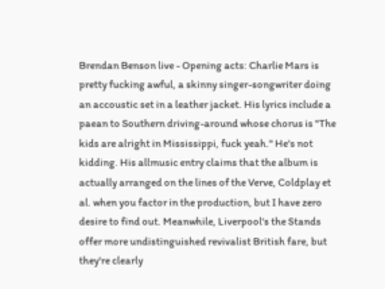Brendan Benson live - Opening acts: Charlie Mars is pretty fucking awful, a skinny singer-songwriter doing an accoustic set in a leather jacket. His lyrics include a paean to Southern driving-around whose chorus is "The kids are alright in Mississippi, fuck yeah." He's not kidding. His allmusic entry claims that the album is actually arranged on the lines of the Verve, Coldplay et al. when you factor in the production, but I have zero desire to find out. Meanwhile, Liverpool's the Stands offer more undistinguished revivalist British fare, but they're clearly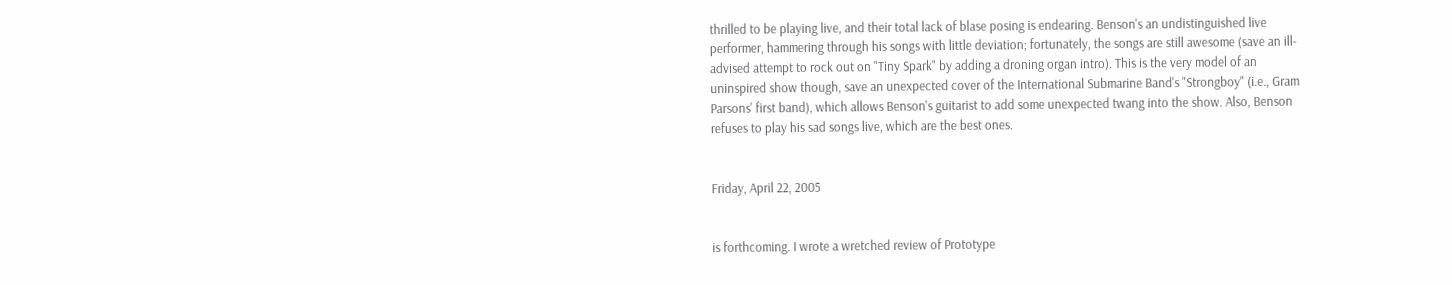thrilled to be playing live, and their total lack of blase posing is endearing. Benson's an undistinguished live performer, hammering through his songs with little deviation; fortunately, the songs are still awesome (save an ill-advised attempt to rock out on "Tiny Spark" by adding a droning organ intro). This is the very model of an uninspired show though, save an unexpected cover of the International Submarine Band's "Strongboy" (i.e., Gram Parsons' first band), which allows Benson's guitarist to add some unexpected twang into the show. Also, Benson refuses to play his sad songs live, which are the best ones.


Friday, April 22, 2005


is forthcoming. I wrote a wretched review of Prototype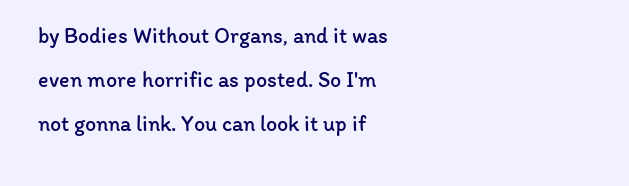by Bodies Without Organs, and it was even more horrific as posted. So I'm not gonna link. You can look it up if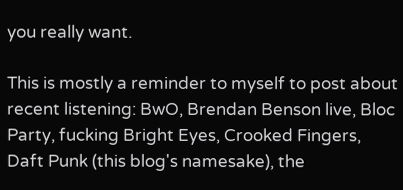you really want.

This is mostly a reminder to myself to post about recent listening: BwO, Brendan Benson live, Bloc Party, fucking Bright Eyes, Crooked Fingers, Daft Punk (this blog's namesake), the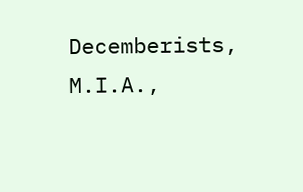Decemberists, M.I.A.,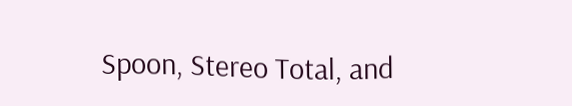Spoon, Stereo Total, and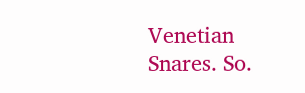Venetian Snares. So.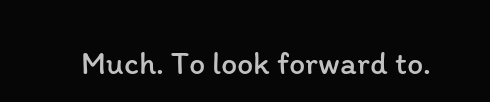Much. To look forward to.